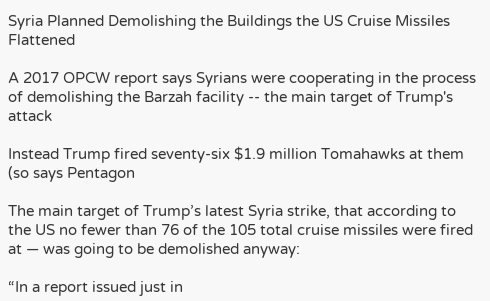Syria Planned Demolishing the Buildings the US Cruise Missiles Flattened

A 2017 OPCW report says Syrians were cooperating in the process of demolishing the Barzah facility -- the main target of Trump's attack

Instead Trump fired seventy-six $1.9 million Tomahawks at them (so says Pentagon

The main target of Trump’s latest Syria strike, that according to the US no fewer than 76 of the 105 total cruise missiles were fired at — was going to be demolished anyway:

“In a report issued just in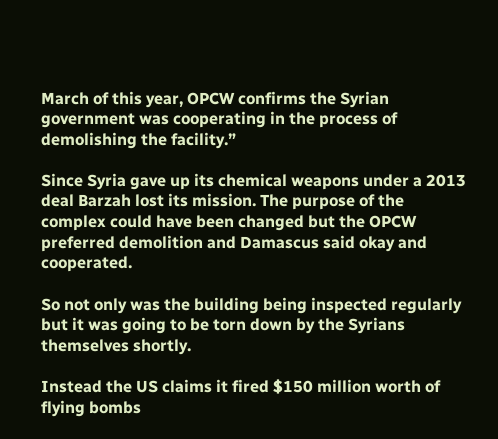March of this year, OPCW confirms the Syrian government was cooperating in the process of demolishing the facility.”

Since Syria gave up its chemical weapons under a 2013 deal Barzah lost its mission. The purpose of the complex could have been changed but the OPCW preferred demolition and Damascus said okay and cooperated.

So not only was the building being inspected regularly but it was going to be torn down by the Syrians themselves shortly.

Instead the US claims it fired $150 million worth of flying bombs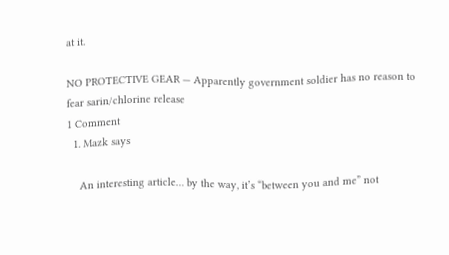at it.

NO PROTECTIVE GEAR — Apparently government soldier has no reason to fear sarin/chlorine release
1 Comment
  1. Mazk says

    An interesting article… by the way, it’s “between you and me” not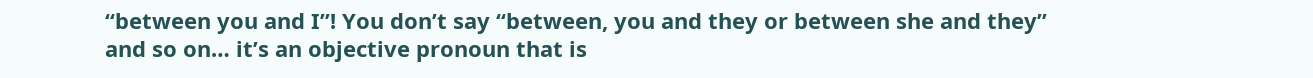“between you and I”! You don’t say “between, you and they or between she and they” and so on… it’s an objective pronoun that is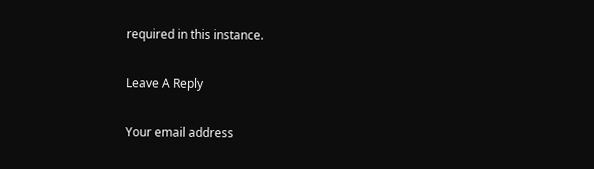required in this instance.

Leave A Reply

Your email address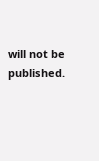will not be published.